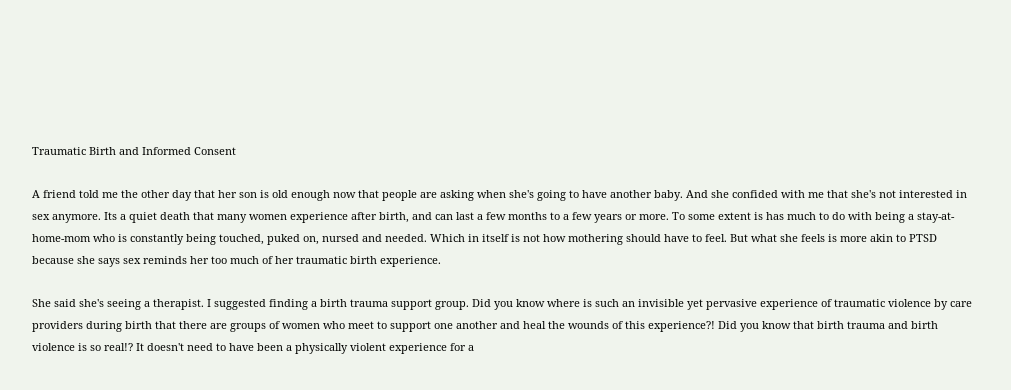Traumatic Birth and Informed Consent

A friend told me the other day that her son is old enough now that people are asking when she's going to have another baby. And she confided with me that she's not interested in sex anymore. Its a quiet death that many women experience after birth, and can last a few months to a few years or more. To some extent is has much to do with being a stay-at-home-mom who is constantly being touched, puked on, nursed and needed. Which in itself is not how mothering should have to feel. But what she feels is more akin to PTSD because she says sex reminds her too much of her traumatic birth experience.

She said she's seeing a therapist. I suggested finding a birth trauma support group. Did you know where is such an invisible yet pervasive experience of traumatic violence by care providers during birth that there are groups of women who meet to support one another and heal the wounds of this experience?! Did you know that birth trauma and birth violence is so real!? It doesn't need to have been a physically violent experience for a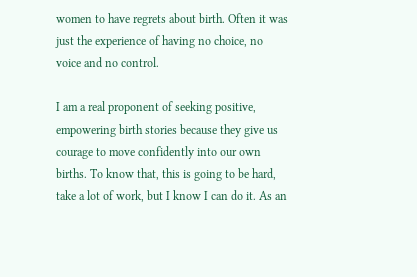women to have regrets about birth. Often it was just the experience of having no choice, no voice and no control.

I am a real proponent of seeking positive, empowering birth stories because they give us courage to move confidently into our own births. To know that, this is going to be hard, take a lot of work, but I know I can do it. As an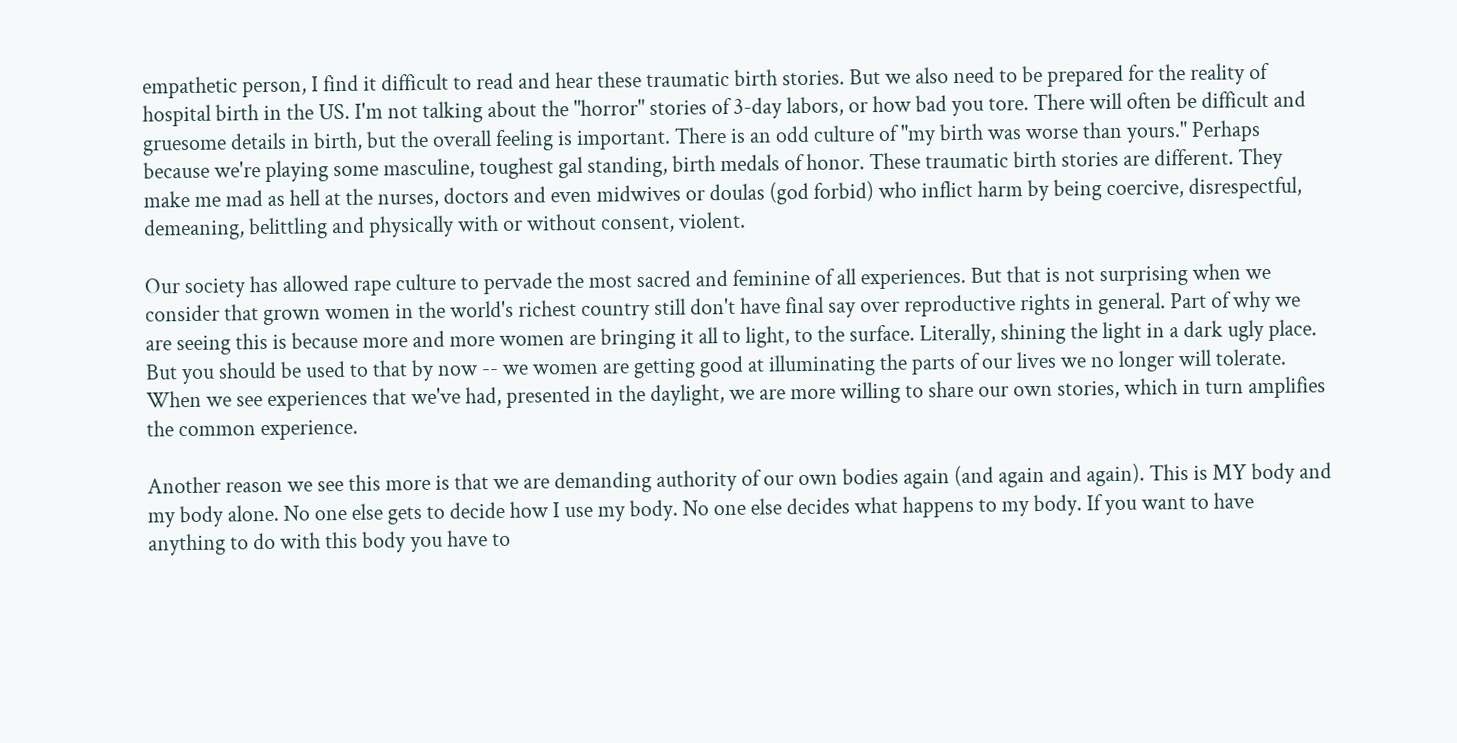empathetic person, I find it difficult to read and hear these traumatic birth stories. But we also need to be prepared for the reality of hospital birth in the US. I'm not talking about the "horror" stories of 3-day labors, or how bad you tore. There will often be difficult and gruesome details in birth, but the overall feeling is important. There is an odd culture of "my birth was worse than yours." Perhaps because we're playing some masculine, toughest gal standing, birth medals of honor. These traumatic birth stories are different. They make me mad as hell at the nurses, doctors and even midwives or doulas (god forbid) who inflict harm by being coercive, disrespectful, demeaning, belittling and physically with or without consent, violent.

Our society has allowed rape culture to pervade the most sacred and feminine of all experiences. But that is not surprising when we consider that grown women in the world's richest country still don't have final say over reproductive rights in general. Part of why we are seeing this is because more and more women are bringing it all to light, to the surface. Literally, shining the light in a dark ugly place. But you should be used to that by now -- we women are getting good at illuminating the parts of our lives we no longer will tolerate. When we see experiences that we've had, presented in the daylight, we are more willing to share our own stories, which in turn amplifies the common experience.

Another reason we see this more is that we are demanding authority of our own bodies again (and again and again). This is MY body and my body alone. No one else gets to decide how I use my body. No one else decides what happens to my body. If you want to have anything to do with this body you have to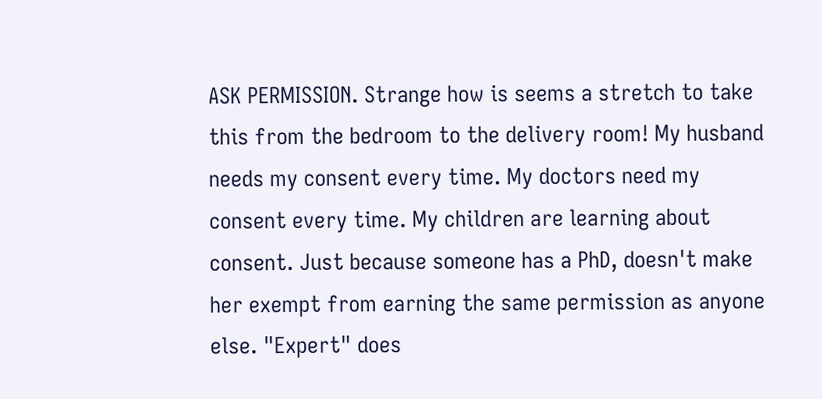ASK PERMISSION. Strange how is seems a stretch to take this from the bedroom to the delivery room! My husband needs my consent every time. My doctors need my consent every time. My children are learning about consent. Just because someone has a PhD, doesn't make her exempt from earning the same permission as anyone else. "Expert" does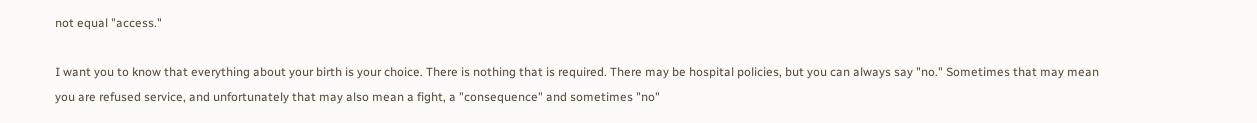not equal "access."

I want you to know that everything about your birth is your choice. There is nothing that is required. There may be hospital policies, but you can always say "no." Sometimes that may mean you are refused service, and unfortunately that may also mean a fight, a "consequence" and sometimes "no"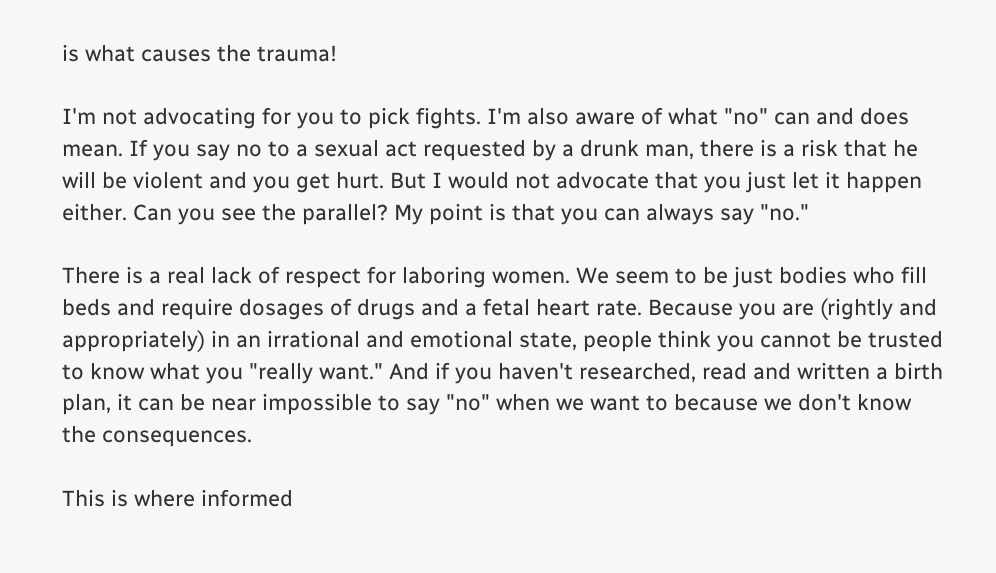is what causes the trauma!

I'm not advocating for you to pick fights. I'm also aware of what "no" can and does mean. If you say no to a sexual act requested by a drunk man, there is a risk that he will be violent and you get hurt. But I would not advocate that you just let it happen either. Can you see the parallel? My point is that you can always say "no."

There is a real lack of respect for laboring women. We seem to be just bodies who fill beds and require dosages of drugs and a fetal heart rate. Because you are (rightly and appropriately) in an irrational and emotional state, people think you cannot be trusted to know what you "really want." And if you haven't researched, read and written a birth plan, it can be near impossible to say "no" when we want to because we don't know the consequences.

This is where informed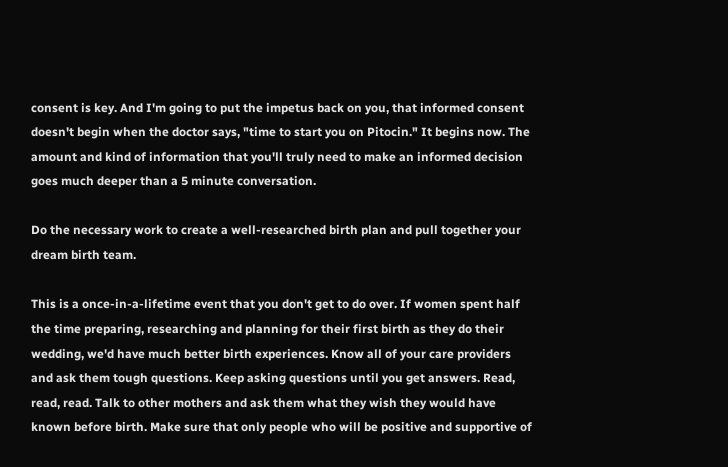consent is key. And I'm going to put the impetus back on you, that informed consent doesn't begin when the doctor says, "time to start you on Pitocin." It begins now. The amount and kind of information that you'll truly need to make an informed decision goes much deeper than a 5 minute conversation.

Do the necessary work to create a well-researched birth plan and pull together your dream birth team.

This is a once-in-a-lifetime event that you don't get to do over. If women spent half the time preparing, researching and planning for their first birth as they do their wedding, we'd have much better birth experiences. Know all of your care providers and ask them tough questions. Keep asking questions until you get answers. Read, read, read. Talk to other mothers and ask them what they wish they would have known before birth. Make sure that only people who will be positive and supportive of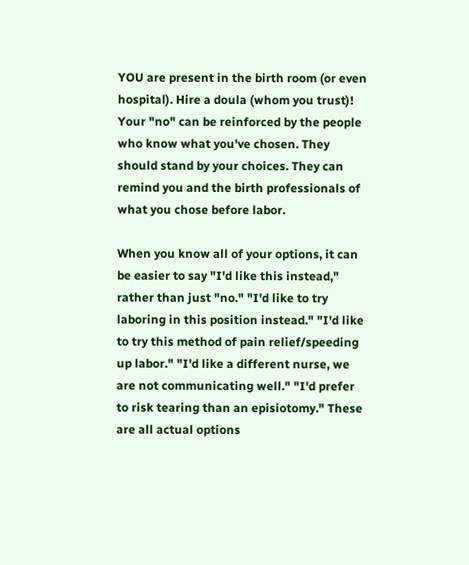YOU are present in the birth room (or even hospital). Hire a doula (whom you trust)!  Your "no" can be reinforced by the people who know what you've chosen. They should stand by your choices. They can remind you and the birth professionals of what you chose before labor.

When you know all of your options, it can be easier to say "I'd like this instead," rather than just "no." "I'd like to try laboring in this position instead." "I'd like to try this method of pain relief/speeding up labor." "I'd like a different nurse, we are not communicating well." "I'd prefer to risk tearing than an episiotomy." These are all actual options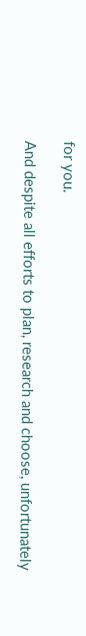for you.

And despite all efforts to plan, research and choose, unfortunately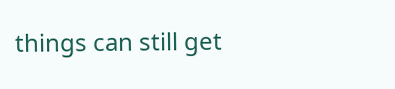things can still get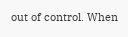out of control. When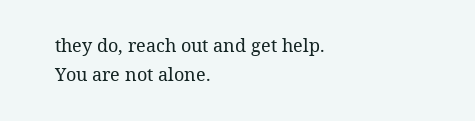they do, reach out and get help. You are not alone.